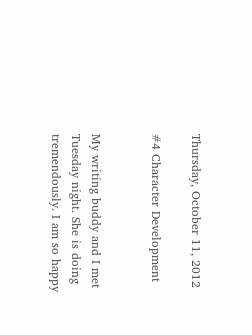Thursday, October 11, 2012

#4 Character Development


My writing buddy and I met Tuesday night. She is doing tremendously. I am so happy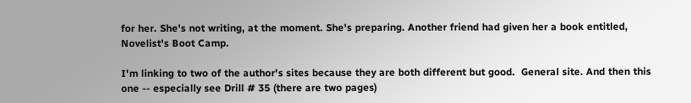for her. She's not writing, at the moment. She's preparing. Another friend had given her a book entitled, Novelist's Boot Camp.

I'm linking to two of the author's sites because they are both different but good.  General site. And then this one -- especially see Drill # 35 (there are two pages)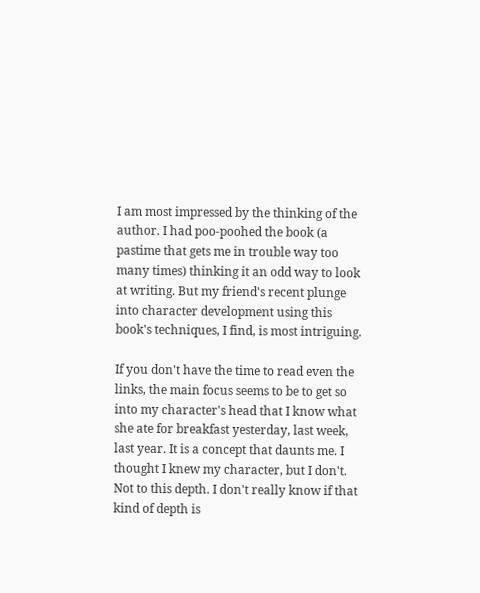I am most impressed by the thinking of the author. I had poo-poohed the book (a pastime that gets me in trouble way too many times) thinking it an odd way to look at writing. But my friend's recent plunge into character development using this book's techniques, I find, is most intriguing.

If you don't have the time to read even the links, the main focus seems to be to get so into my character's head that I know what she ate for breakfast yesterday, last week, last year. It is a concept that daunts me. I thought I knew my character, but I don't. Not to this depth. I don't really know if that kind of depth is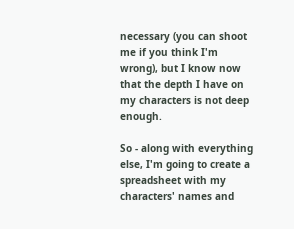necessary (you can shoot me if you think I'm wrong), but I know now that the depth I have on my characters is not deep enough.

So - along with everything else, I'm going to create a spreadsheet with my characters' names and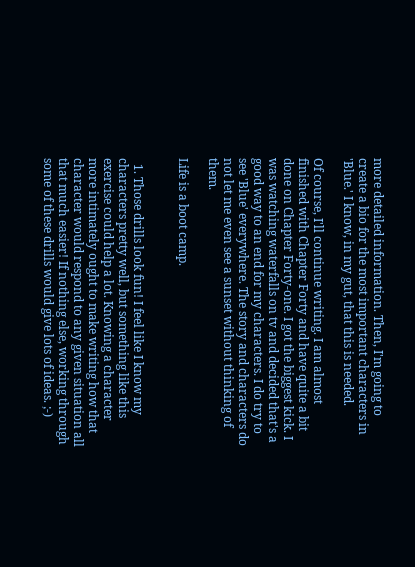more detailed information. Then, I'm going to create a bio for the most important characters in 'Blue.' I know, in my gut, that this is needed.

Of course, I'll continue writing. I am almost finished with Chapter Forty and have quite a bit done on Chapter Forty-one. I got the biggest kick. I was watching waterfalls on tv and decided that's a good way to an end for my characters. I do try to see 'Blue' everywhere. The story and characters do not let me even see a sunset without thinking of them.

Life is a boot camp.


  1. Those drills look fun! I feel like I know my characters pretty well, but something like this exercise could help a lot. Knowing a character more intimately ought to make writing how that character would respond to any given situation all that much easier! If nothing else, working through some of these drills would give lots of ideas. ;-)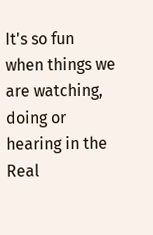It's so fun when things we are watching, doing or hearing in the Real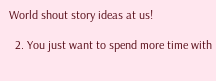World shout story ideas at us!

  2. You just want to spend more time with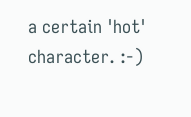a certain 'hot' character. :-)